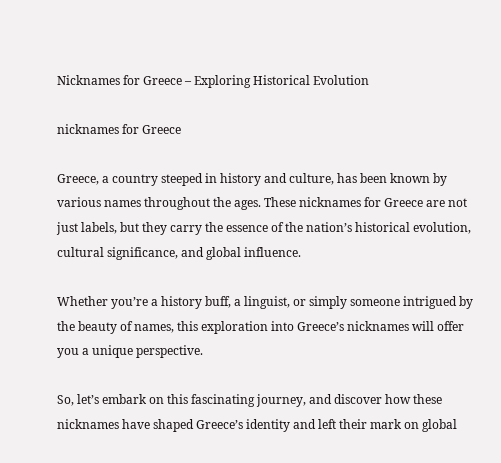Nicknames for Greece – Exploring Historical Evolution

nicknames for Greece

Greece, a country steeped in history and culture, has been known by various names throughout the ages. These nicknames for Greece are not just labels, but they carry the essence of the nation’s historical evolution, cultural significance, and global influence.

Whether you’re a history buff, a linguist, or simply someone intrigued by the beauty of names, this exploration into Greece’s nicknames will offer you a unique perspective.

So, let’s embark on this fascinating journey, and discover how these nicknames have shaped Greece’s identity and left their mark on global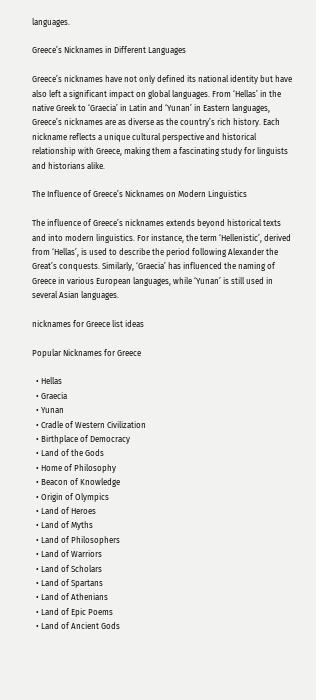languages.

Greece’s Nicknames in Different Languages

Greece’s nicknames have not only defined its national identity but have also left a significant impact on global languages. From ‘Hellas’ in the native Greek to ‘Graecia’ in Latin and ‘Yunan’ in Eastern languages, Greece’s nicknames are as diverse as the country’s rich history. Each nickname reflects a unique cultural perspective and historical relationship with Greece, making them a fascinating study for linguists and historians alike.

The Influence of Greece’s Nicknames on Modern Linguistics

The influence of Greece’s nicknames extends beyond historical texts and into modern linguistics. For instance, the term ‘Hellenistic’, derived from ‘Hellas’, is used to describe the period following Alexander the Great’s conquests. Similarly, ‘Graecia’ has influenced the naming of Greece in various European languages, while ‘Yunan’ is still used in several Asian languages.

nicknames for Greece list ideas

Popular Nicknames for Greece

  • Hellas
  • Graecia
  • Yunan
  • Cradle of Western Civilization
  • Birthplace of Democracy
  • Land of the Gods
  • Home of Philosophy
  • Beacon of Knowledge
  • Origin of Olympics
  • Land of Heroes
  • Land of Myths
  • Land of Philosophers
  • Land of Warriors
  • Land of Scholars
  • Land of Spartans
  • Land of Athenians
  • Land of Epic Poems
  • Land of Ancient Gods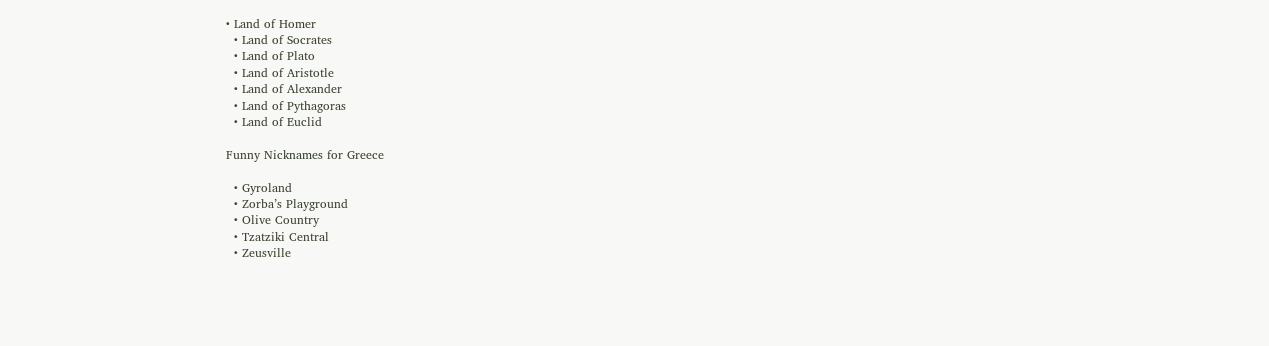• Land of Homer
  • Land of Socrates
  • Land of Plato
  • Land of Aristotle
  • Land of Alexander
  • Land of Pythagoras
  • Land of Euclid

Funny Nicknames for Greece

  • Gyroland
  • Zorba’s Playground
  • Olive Country
  • Tzatziki Central
  • Zeusville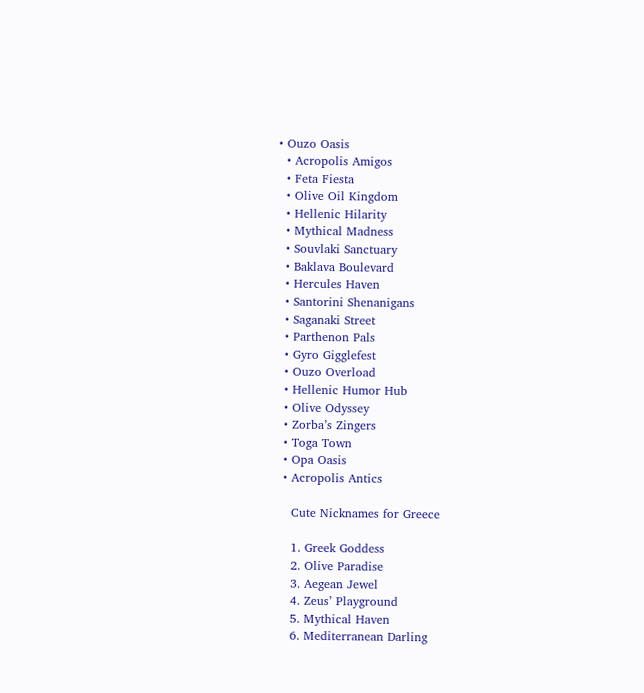• Ouzo Oasis
  • Acropolis Amigos
  • Feta Fiesta
  • Olive Oil Kingdom
  • Hellenic Hilarity
  • Mythical Madness
  • Souvlaki Sanctuary
  • Baklava Boulevard
  • Hercules Haven
  • Santorini Shenanigans
  • Saganaki Street
  • Parthenon Pals
  • Gyro Gigglefest
  • Ouzo Overload
  • Hellenic Humor Hub
  • Olive Odyssey
  • Zorba’s Zingers
  • Toga Town
  • Opa Oasis
  • Acropolis Antics

    Cute Nicknames for Greece

    1. Greek Goddess
    2. Olive Paradise
    3. Aegean Jewel
    4. Zeus’ Playground
    5. Mythical Haven
    6. Mediterranean Darling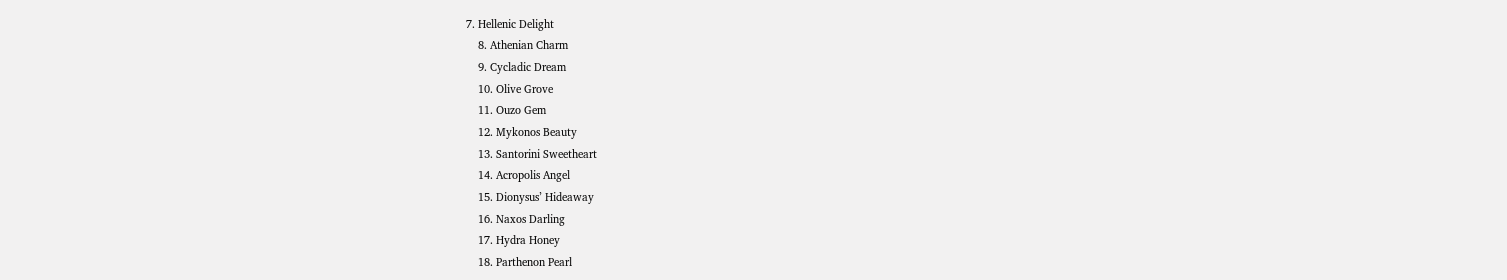7. Hellenic Delight
    8. Athenian Charm
    9. Cycladic Dream
    10. Olive Grove
    11. Ouzo Gem
    12. Mykonos Beauty
    13. Santorini Sweetheart
    14. Acropolis Angel
    15. Dionysus’ Hideaway
    16. Naxos Darling
    17. Hydra Honey
    18. Parthenon Pearl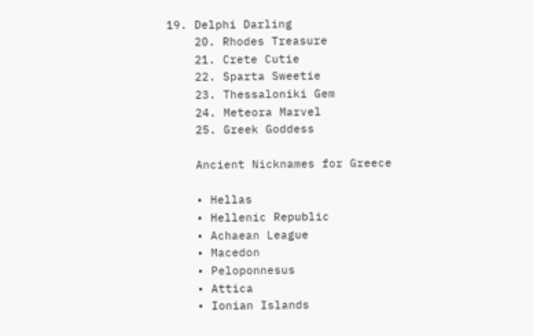19. Delphi Darling
    20. Rhodes Treasure
    21. Crete Cutie
    22. Sparta Sweetie
    23. Thessaloniki Gem
    24. Meteora Marvel
    25. Greek Goddess

    Ancient Nicknames for Greece

    • Hellas
    • Hellenic Republic
    • Achaean League
    • Macedon
    • Peloponnesus
    • Attica
    • Ionian Islands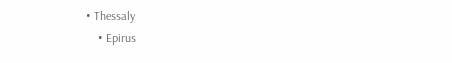• Thessaly
    • Epirus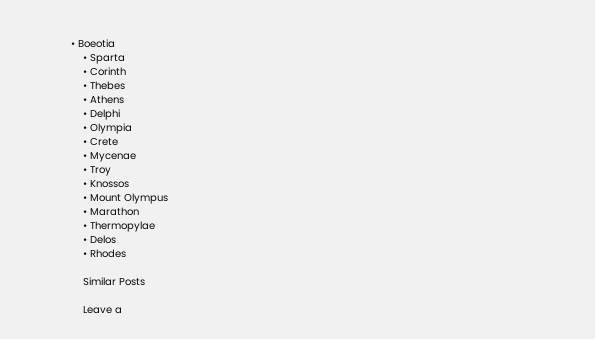• Boeotia
    • Sparta
    • Corinth
    • Thebes
    • Athens
    • Delphi
    • Olympia
    • Crete
    • Mycenae
    • Troy
    • Knossos
    • Mount Olympus
    • Marathon
    • Thermopylae
    • Delos
    • Rhodes

    Similar Posts

    Leave a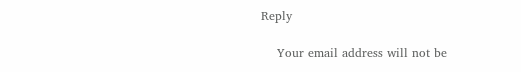Reply

    Your email address will not be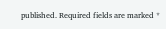published. Required fields are marked *